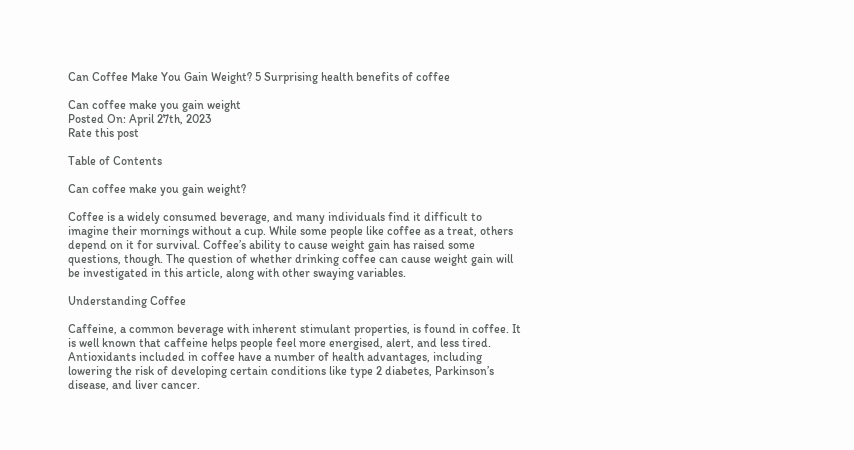Can Coffee Make You Gain Weight? 5 Surprising health benefits of coffee

Can coffee make you gain weight
Posted On: April 27th, 2023
Rate this post

Table of Contents

Can coffee make you gain weight?

Coffee is a widely consumed beverage, and many individuals find it difficult to imagine their mornings without a cup. While some people like coffee as a treat, others depend on it for survival. Coffee’s ability to cause weight gain has raised some questions, though. The question of whether drinking coffee can cause weight gain will be investigated in this article, along with other swaying variables.

Understanding Coffee

Caffeine, a common beverage with inherent stimulant properties, is found in coffee. It is well known that caffeine helps people feel more energised, alert, and less tired. Antioxidants included in coffee have a number of health advantages, including lowering the risk of developing certain conditions like type 2 diabetes, Parkinson’s disease, and liver cancer.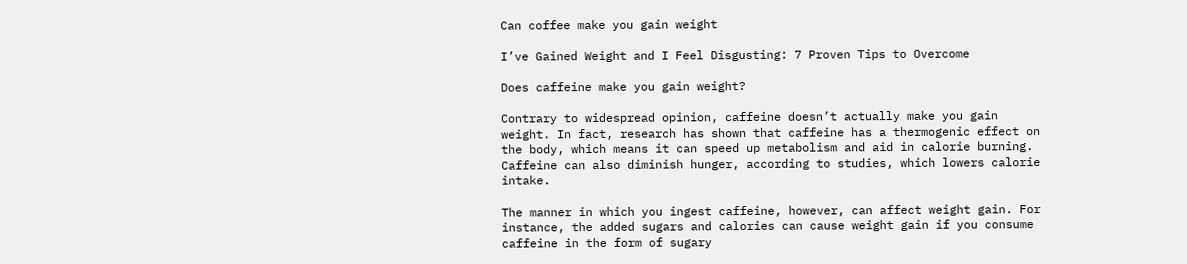Can coffee make you gain weight

I’ve Gained Weight and I Feel Disgusting: 7 Proven Tips to Overcome

Does caffeine make you gain weight?

Contrary to widespread opinion, caffeine doesn’t actually make you gain weight. In fact, research has shown that caffeine has a thermogenic effect on the body, which means it can speed up metabolism and aid in calorie burning. Caffeine can also diminish hunger, according to studies, which lowers calorie intake.

The manner in which you ingest caffeine, however, can affect weight gain. For instance, the added sugars and calories can cause weight gain if you consume caffeine in the form of sugary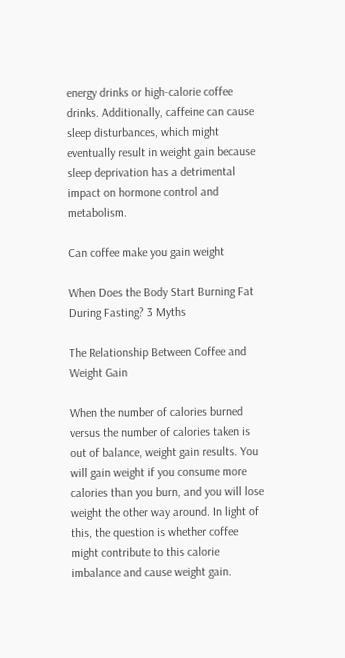energy drinks or high-calorie coffee drinks. Additionally, caffeine can cause sleep disturbances, which might eventually result in weight gain because sleep deprivation has a detrimental impact on hormone control and metabolism.

Can coffee make you gain weight

When Does the Body Start Burning Fat During Fasting? 3 Myths

The Relationship Between Coffee and Weight Gain

When the number of calories burned versus the number of calories taken is out of balance, weight gain results. You will gain weight if you consume more calories than you burn, and you will lose weight the other way around. In light of this, the question is whether coffee might contribute to this calorie imbalance and cause weight gain.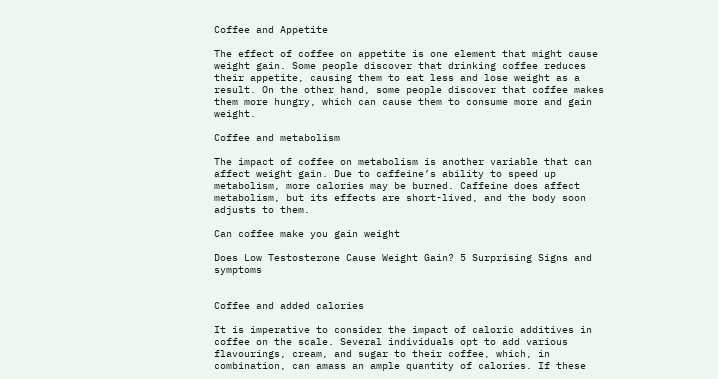Coffee and Appetite

The effect of coffee on appetite is one element that might cause weight gain. Some people discover that drinking coffee reduces their appetite, causing them to eat less and lose weight as a result. On the other hand, some people discover that coffee makes them more hungry, which can cause them to consume more and gain weight.

Coffee and metabolism

The impact of coffee on metabolism is another variable that can affect weight gain. Due to caffeine’s ability to speed up metabolism, more calories may be burned. Caffeine does affect metabolism, but its effects are short-lived, and the body soon adjusts to them.

Can coffee make you gain weight

Does Low Testosterone Cause Weight Gain? 5 Surprising Signs and symptoms


Coffee and added calories

It is imperative to consider the impact of caloric additives in coffee on the scale. Several individuals opt to add various flavourings, cream, and sugar to their coffee, which, in combination, can amass an ample quantity of calories. If these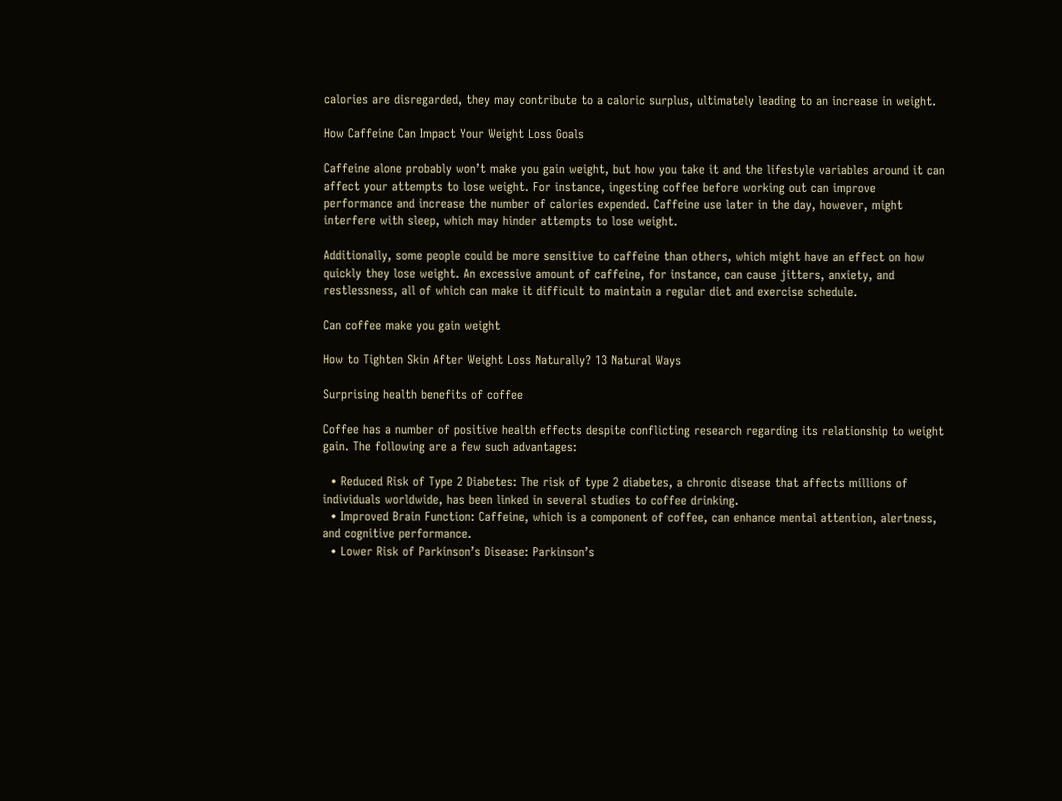calories are disregarded, they may contribute to a caloric surplus, ultimately leading to an increase in weight.

How Caffeine Can Impact Your Weight Loss Goals

Caffeine alone probably won’t make you gain weight, but how you take it and the lifestyle variables around it can affect your attempts to lose weight. For instance, ingesting coffee before working out can improve performance and increase the number of calories expended. Caffeine use later in the day, however, might interfere with sleep, which may hinder attempts to lose weight.

Additionally, some people could be more sensitive to caffeine than others, which might have an effect on how quickly they lose weight. An excessive amount of caffeine, for instance, can cause jitters, anxiety, and restlessness, all of which can make it difficult to maintain a regular diet and exercise schedule.

Can coffee make you gain weight

How to Tighten Skin After Weight Loss Naturally? 13 Natural Ways

Surprising health benefits of coffee

Coffee has a number of positive health effects despite conflicting research regarding its relationship to weight gain. The following are a few such advantages:

  • Reduced Risk of Type 2 Diabetes: The risk of type 2 diabetes, a chronic disease that affects millions of individuals worldwide, has been linked in several studies to coffee drinking.
  • Improved Brain Function: Caffeine, which is a component of coffee, can enhance mental attention, alertness, and cognitive performance.
  • Lower Risk of Parkinson’s Disease: Parkinson’s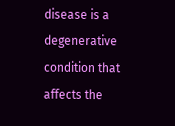disease is a degenerative condition that affects the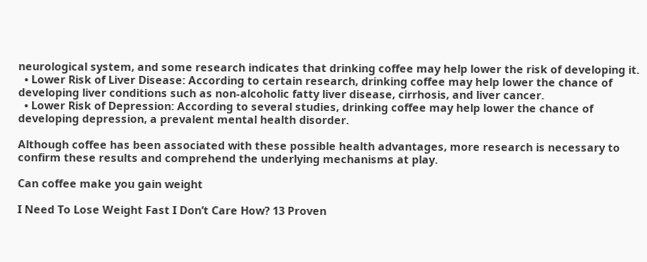neurological system, and some research indicates that drinking coffee may help lower the risk of developing it.
  • Lower Risk of Liver Disease: According to certain research, drinking coffee may help lower the chance of developing liver conditions such as non-alcoholic fatty liver disease, cirrhosis, and liver cancer.
  • Lower Risk of Depression: According to several studies, drinking coffee may help lower the chance of developing depression, a prevalent mental health disorder.

Although coffee has been associated with these possible health advantages, more research is necessary to confirm these results and comprehend the underlying mechanisms at play.

Can coffee make you gain weight

I Need To Lose Weight Fast I Don’t Care How? 13 Proven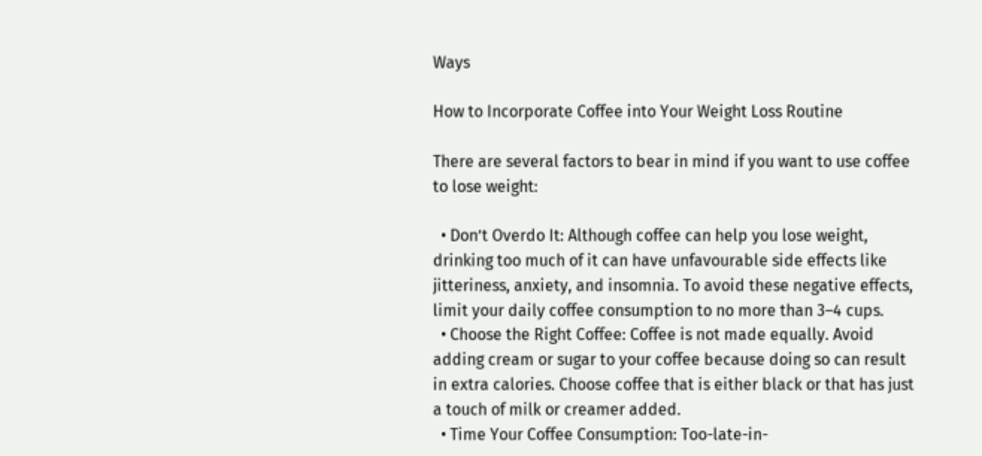Ways

How to Incorporate Coffee into Your Weight Loss Routine

There are several factors to bear in mind if you want to use coffee to lose weight:

  • Don’t Overdo It: Although coffee can help you lose weight, drinking too much of it can have unfavourable side effects like jitteriness, anxiety, and insomnia. To avoid these negative effects, limit your daily coffee consumption to no more than 3–4 cups.
  • Choose the Right Coffee: Coffee is not made equally. Avoid adding cream or sugar to your coffee because doing so can result in extra calories. Choose coffee that is either black or that has just a touch of milk or creamer added.
  • Time Your Coffee Consumption: Too-late-in-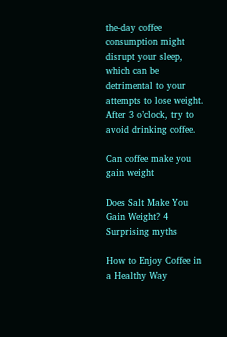the-day coffee consumption might disrupt your sleep, which can be detrimental to your attempts to lose weight. After 3 o’clock, try to avoid drinking coffee.

Can coffee make you gain weight

Does Salt Make You Gain Weight? 4 Surprising myths

How to Enjoy Coffee in a Healthy Way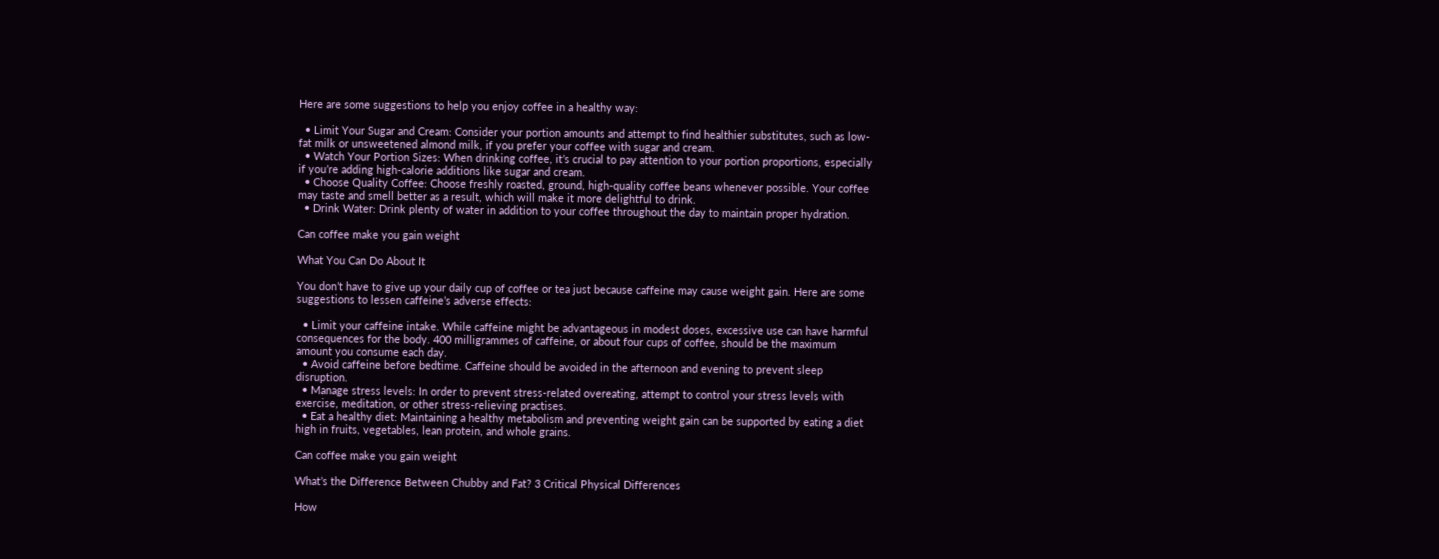Here are some suggestions to help you enjoy coffee in a healthy way:

  • Limit Your Sugar and Cream: Consider your portion amounts and attempt to find healthier substitutes, such as low-fat milk or unsweetened almond milk, if you prefer your coffee with sugar and cream.
  • Watch Your Portion Sizes: When drinking coffee, it’s crucial to pay attention to your portion proportions, especially if you’re adding high-calorie additions like sugar and cream.
  • Choose Quality Coffee: Choose freshly roasted, ground, high-quality coffee beans whenever possible. Your coffee may taste and smell better as a result, which will make it more delightful to drink.
  • Drink Water: Drink plenty of water in addition to your coffee throughout the day to maintain proper hydration.

Can coffee make you gain weight

What You Can Do About It

You don’t have to give up your daily cup of coffee or tea just because caffeine may cause weight gain. Here are some suggestions to lessen caffeine’s adverse effects:

  • Limit your caffeine intake. While caffeine might be advantageous in modest doses, excessive use can have harmful consequences for the body. 400 milligrammes of caffeine, or about four cups of coffee, should be the maximum amount you consume each day.
  • Avoid caffeine before bedtime. Caffeine should be avoided in the afternoon and evening to prevent sleep disruption.
  • Manage stress levels: In order to prevent stress-related overeating, attempt to control your stress levels with exercise, meditation, or other stress-relieving practises.
  • Eat a healthy diet: Maintaining a healthy metabolism and preventing weight gain can be supported by eating a diet high in fruits, vegetables, lean protein, and whole grains.

Can coffee make you gain weight

What’s the Difference Between Chubby and Fat? 3 Critical Physical Differences

How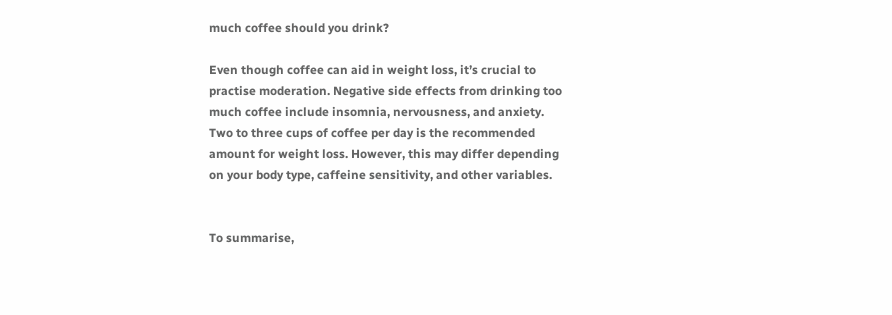much coffee should you drink?

Even though coffee can aid in weight loss, it’s crucial to practise moderation. Negative side effects from drinking too much coffee include insomnia, nervousness, and anxiety. Two to three cups of coffee per day is the recommended amount for weight loss. However, this may differ depending on your body type, caffeine sensitivity, and other variables.


To summarise,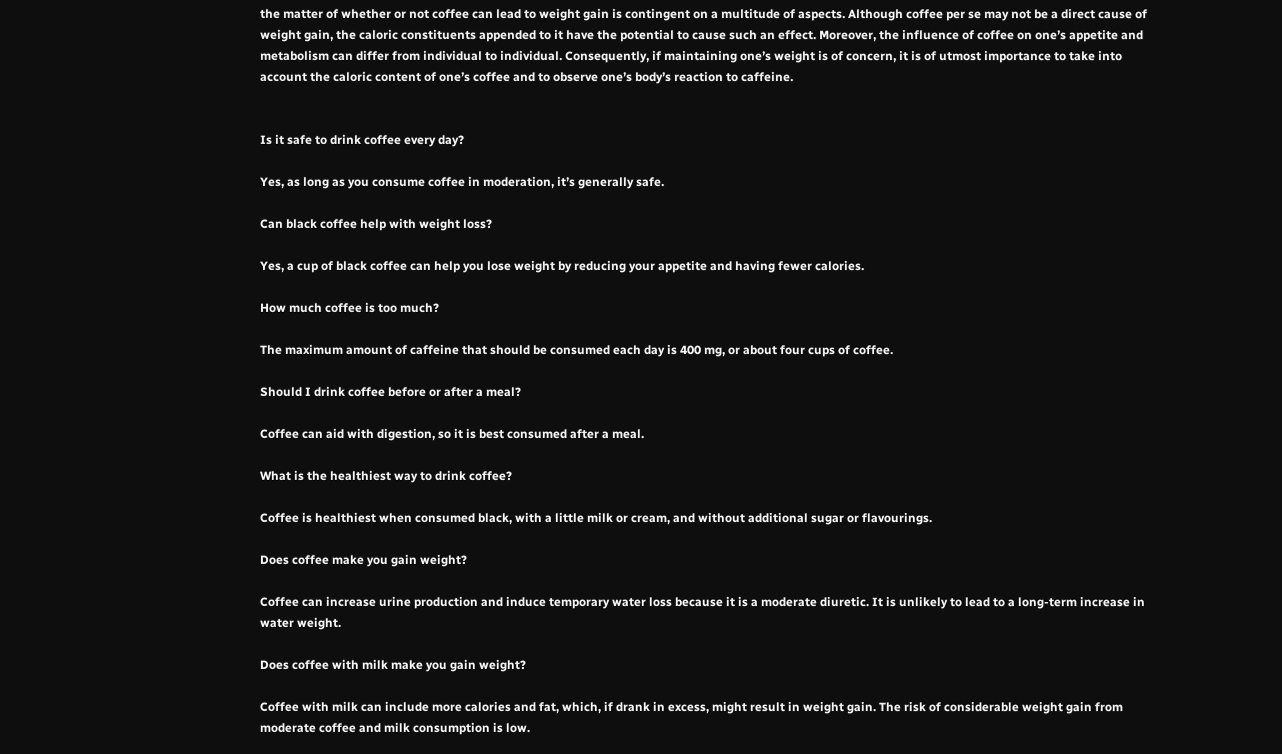the matter of whether or not coffee can lead to weight gain is contingent on a multitude of aspects. Although coffee per se may not be a direct cause of weight gain, the caloric constituents appended to it have the potential to cause such an effect. Moreover, the influence of coffee on one’s appetite and metabolism can differ from individual to individual. Consequently, if maintaining one’s weight is of concern, it is of utmost importance to take into account the caloric content of one’s coffee and to observe one’s body’s reaction to caffeine.


Is it safe to drink coffee every day?

Yes, as long as you consume coffee in moderation, it’s generally safe.

Can black coffee help with weight loss?

Yes, a cup of black coffee can help you lose weight by reducing your appetite and having fewer calories.

How much coffee is too much?

The maximum amount of caffeine that should be consumed each day is 400 mg, or about four cups of coffee.

Should I drink coffee before or after a meal?

Coffee can aid with digestion, so it is best consumed after a meal.

What is the healthiest way to drink coffee?

Coffee is healthiest when consumed black, with a little milk or cream, and without additional sugar or flavourings.

Does coffee make you gain weight?

Coffee can increase urine production and induce temporary water loss because it is a moderate diuretic. It is unlikely to lead to a long-term increase in water weight.

Does coffee with milk make you gain weight?

Coffee with milk can include more calories and fat, which, if drank in excess, might result in weight gain. The risk of considerable weight gain from moderate coffee and milk consumption is low.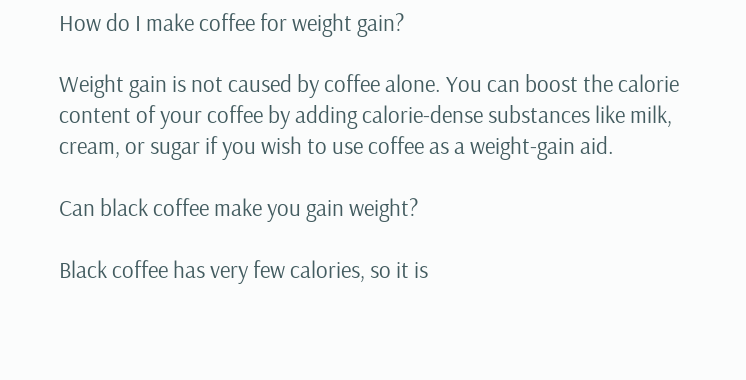How do I make coffee for weight gain?

Weight gain is not caused by coffee alone. You can boost the calorie content of your coffee by adding calorie-dense substances like milk, cream, or sugar if you wish to use coffee as a weight-gain aid.

Can black coffee make you gain weight?

Black coffee has very few calories, so it is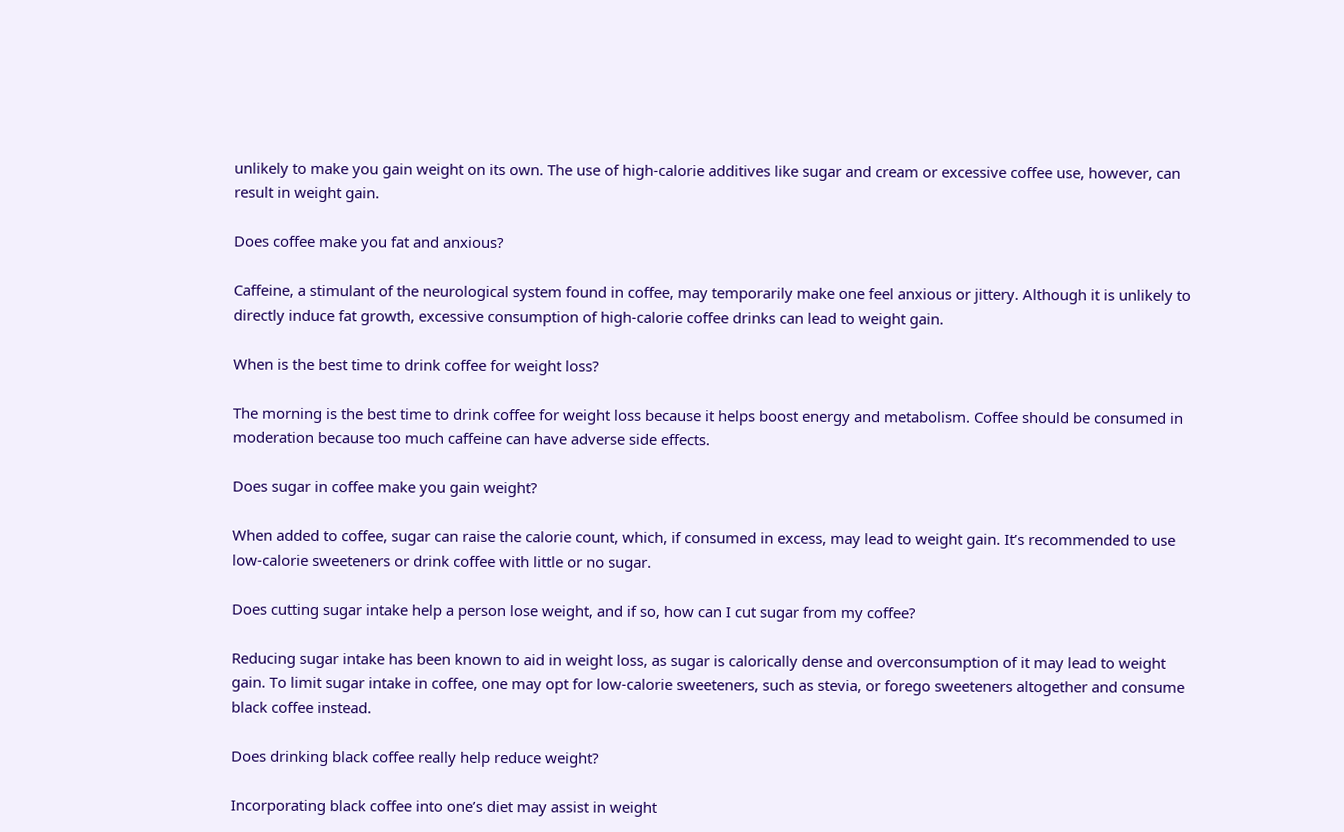unlikely to make you gain weight on its own. The use of high-calorie additives like sugar and cream or excessive coffee use, however, can result in weight gain.

Does coffee make you fat and anxious?

Caffeine, a stimulant of the neurological system found in coffee, may temporarily make one feel anxious or jittery. Although it is unlikely to directly induce fat growth, excessive consumption of high-calorie coffee drinks can lead to weight gain.

When is the best time to drink coffee for weight loss?

The morning is the best time to drink coffee for weight loss because it helps boost energy and metabolism. Coffee should be consumed in moderation because too much caffeine can have adverse side effects.

Does sugar in coffee make you gain weight?

When added to coffee, sugar can raise the calorie count, which, if consumed in excess, may lead to weight gain. It’s recommended to use low-calorie sweeteners or drink coffee with little or no sugar.

Does cutting sugar intake help a person lose weight, and if so, how can I cut sugar from my coffee?

Reducing sugar intake has been known to aid in weight loss, as sugar is calorically dense and overconsumption of it may lead to weight gain. To limit sugar intake in coffee, one may opt for low-calorie sweeteners, such as stevia, or forego sweeteners altogether and consume black coffee instead.

Does drinking black coffee really help reduce weight?

Incorporating black coffee into one’s diet may assist in weight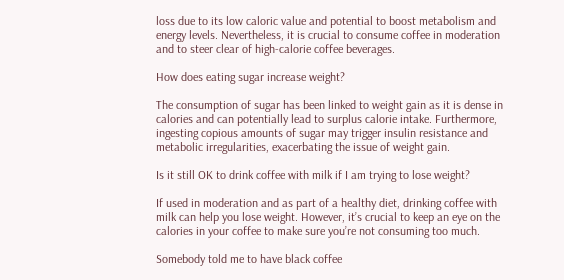loss due to its low caloric value and potential to boost metabolism and energy levels. Nevertheless, it is crucial to consume coffee in moderation and to steer clear of high-calorie coffee beverages.

How does eating sugar increase weight?

The consumption of sugar has been linked to weight gain as it is dense in calories and can potentially lead to surplus calorie intake. Furthermore, ingesting copious amounts of sugar may trigger insulin resistance and metabolic irregularities, exacerbating the issue of weight gain.

Is it still OK to drink coffee with milk if I am trying to lose weight?

If used in moderation and as part of a healthy diet, drinking coffee with milk can help you lose weight. However, it’s crucial to keep an eye on the calories in your coffee to make sure you’re not consuming too much.

Somebody told me to have black coffee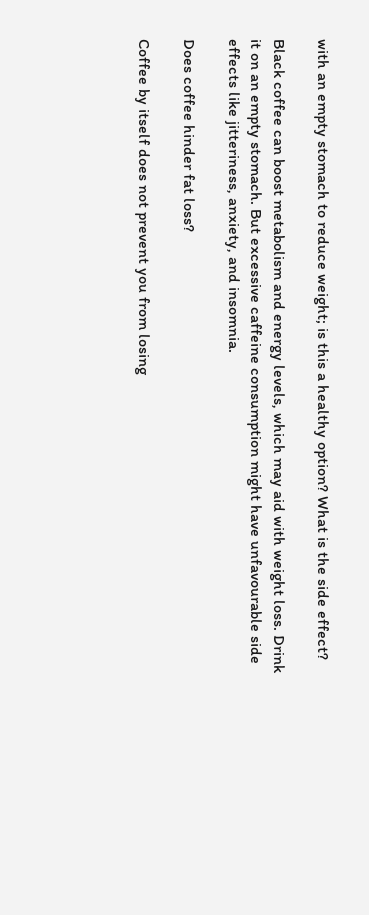with an empty stomach to reduce weight; is this a healthy option? What is the side effect?

Black coffee can boost metabolism and energy levels, which may aid with weight loss. Drink it on an empty stomach. But excessive caffeine consumption might have unfavourable side effects like jitteriness, anxiety, and insomnia.

Does coffee hinder fat loss?

Coffee by itself does not prevent you from losing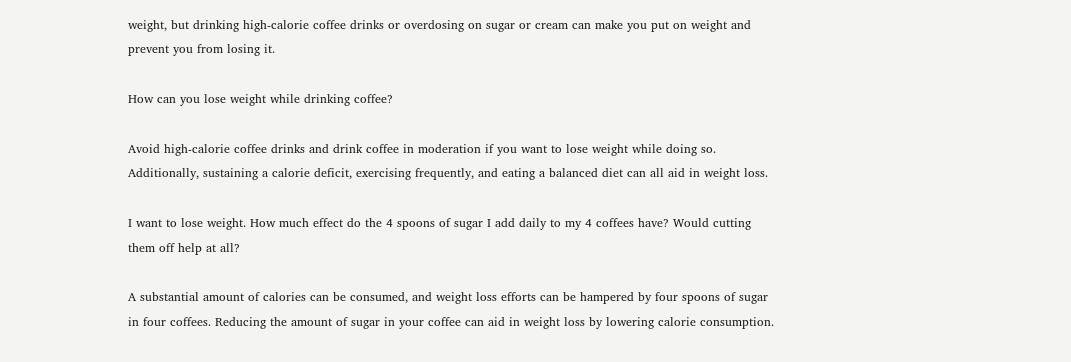weight, but drinking high-calorie coffee drinks or overdosing on sugar or cream can make you put on weight and prevent you from losing it.

How can you lose weight while drinking coffee?

Avoid high-calorie coffee drinks and drink coffee in moderation if you want to lose weight while doing so. Additionally, sustaining a calorie deficit, exercising frequently, and eating a balanced diet can all aid in weight loss.

I want to lose weight. How much effect do the 4 spoons of sugar I add daily to my 4 coffees have? Would cutting them off help at all?

A substantial amount of calories can be consumed, and weight loss efforts can be hampered by four spoons of sugar in four coffees. Reducing the amount of sugar in your coffee can aid in weight loss by lowering calorie consumption.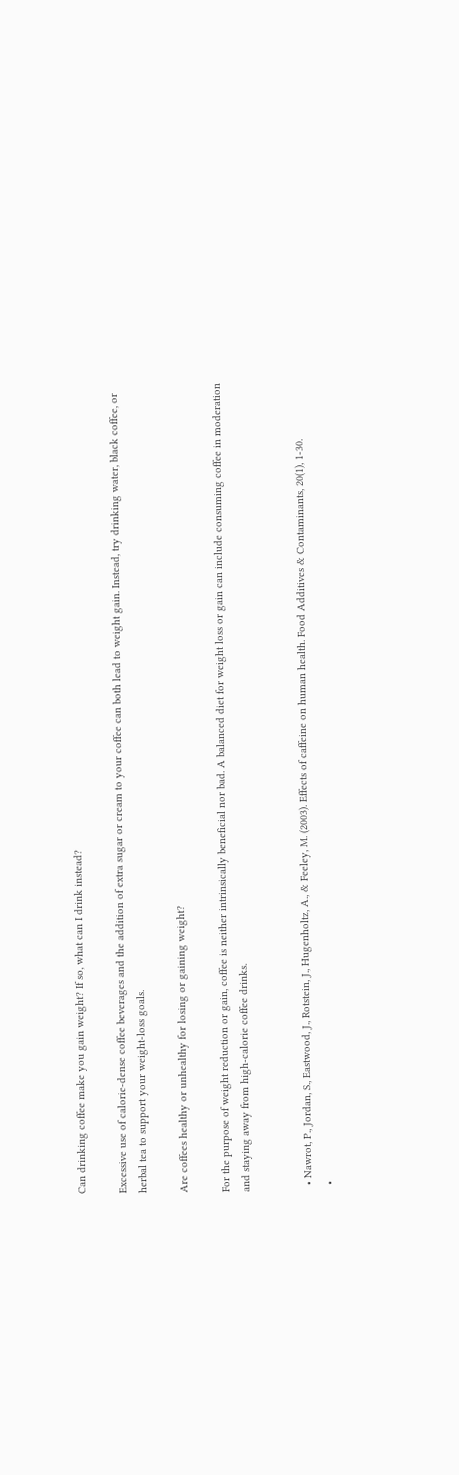Can drinking coffee make you gain weight? If so, what can I drink instead?

Excessive use of calorie-dense coffee beverages and the addition of extra sugar or cream to your coffee can both lead to weight gain. Instead, try drinking water, black coffee, or herbal tea to support your weight-loss goals.

Are coffees healthy or unhealthy for losing or gaining weight?

For the purpose of weight reduction or gain, coffee is neither intrinsically beneficial nor bad. A balanced diet for weight loss or gain can include consuming coffee in moderation and staying away from high-calorie coffee drinks.


  • Nawrot, P., Jordan, S., Eastwood, J., Rotstein, J., Hugenholtz, A., & Feeley, M. (2003). Effects of caffeine on human health. Food Additives & Contaminants, 20(1), 1-30.
  •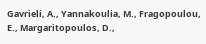Gavrieli, A., Yannakoulia, M., Fragopoulou, E., Margaritopoulos, D.,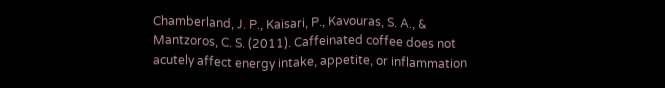Chamberland, J. P., Kaisari, P., Kavouras, S. A., & Mantzoros, C. S. (2011). Caffeinated coffee does not acutely affect energy intake, appetite, or inflammation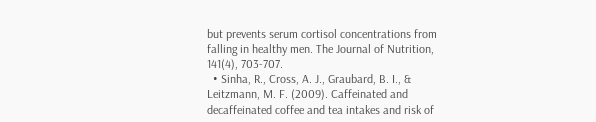but prevents serum cortisol concentrations from falling in healthy men. The Journal of Nutrition, 141(4), 703-707.
  • Sinha, R., Cross, A. J., Graubard, B. I., & Leitzmann, M. F. (2009). Caffeinated and decaffeinated coffee and tea intakes and risk of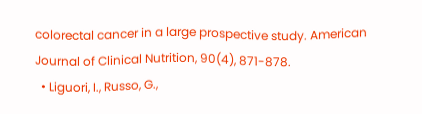colorectal cancer in a large prospective study. American Journal of Clinical Nutrition, 90(4), 871-878.
  • Liguori, I., Russo, G.,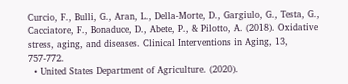Curcio, F., Bulli, G., Aran, L., Della-Morte, D., Gargiulo, G., Testa, G., Cacciatore, F., Bonaduce, D., Abete, P., & Pilotto, A. (2018). Oxidative stress, aging, and diseases. Clinical Interventions in Aging, 13, 757-772.
  • United States Department of Agriculture. (2020).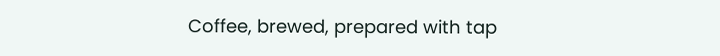Coffee, brewed, prepared with tap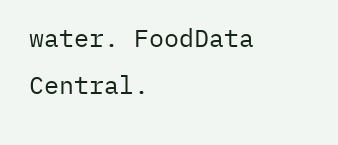water. FoodData Central.